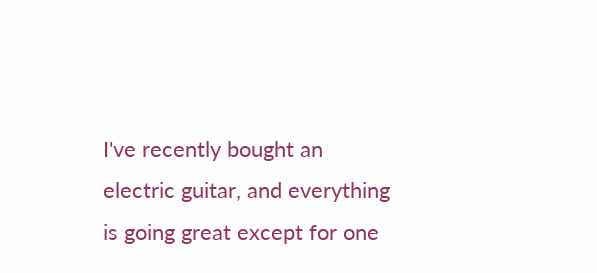I've recently bought an electric guitar, and everything is going great except for one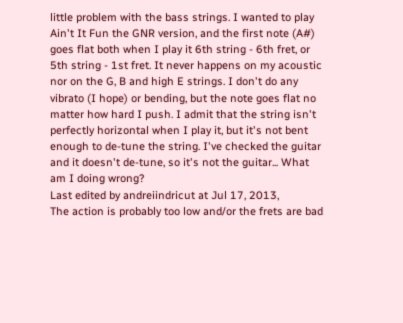little problem with the bass strings. I wanted to play Ain't It Fun the GNR version, and the first note (A#) goes flat both when I play it 6th string - 6th fret, or 5th string - 1st fret. It never happens on my acoustic nor on the G, B and high E strings. I don't do any vibrato (I hope) or bending, but the note goes flat no matter how hard I push. I admit that the string isn't perfectly horizontal when I play it, but it's not bent enough to de-tune the string. I've checked the guitar and it doesn't de-tune, so it's not the guitar... What am I doing wrong?
Last edited by andreiindricut at Jul 17, 2013,
The action is probably too low and/or the frets are bad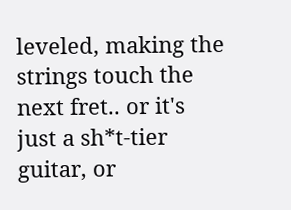leveled, making the strings touch the next fret.. or it's just a sh*t-tier guitar, or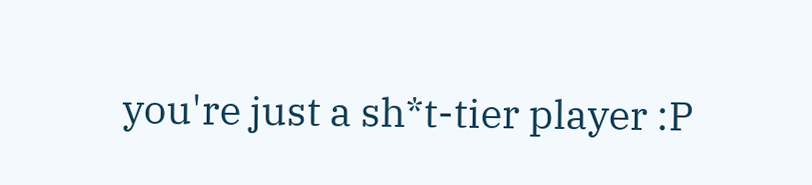you're just a sh*t-tier player :P